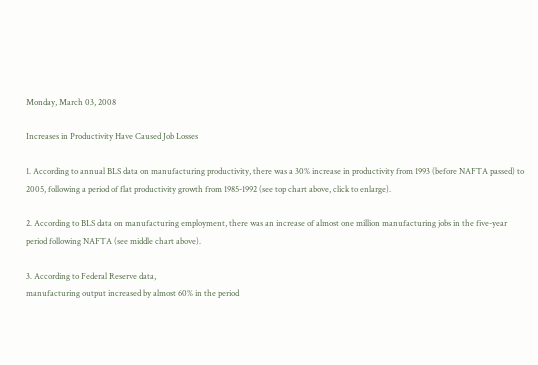Monday, March 03, 2008

Increases in Productivity Have Caused Job Losses

1. According to annual BLS data on manufacturing productivity, there was a 30% increase in productivity from 1993 (before NAFTA passed) to 2005, following a period of flat productivity growth from 1985-1992 (see top chart above, click to enlarge).

2. According to BLS data on manufacturing employment, there was an increase of almost one million manufacturing jobs in the five-year period following NAFTA (see middle chart above).

3. According to Federal Reserve data,
manufacturing output increased by almost 60% in the period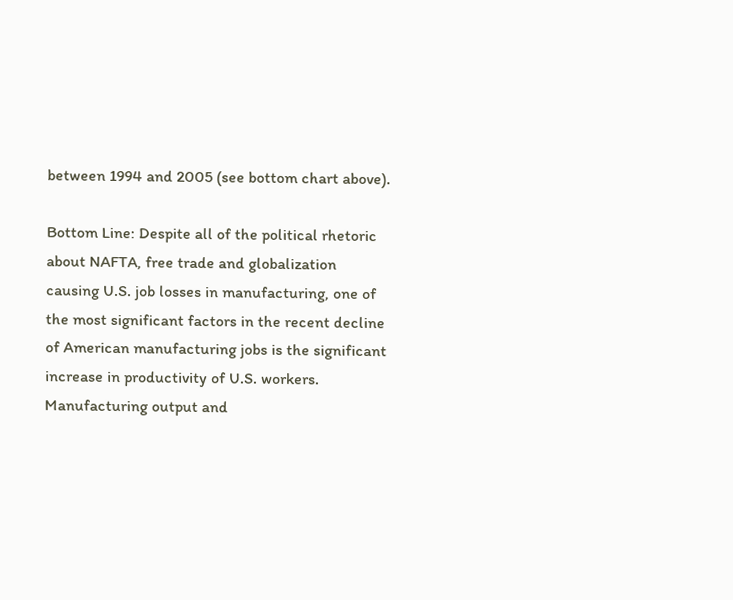between 1994 and 2005 (see bottom chart above).

Bottom Line: Despite all of the political rhetoric about NAFTA, free trade and globalization causing U.S. job losses in manufacturing, one of the most significant factors in the recent decline of American manufacturing jobs is the significant increase in productivity of U.S. workers. Manufacturing output and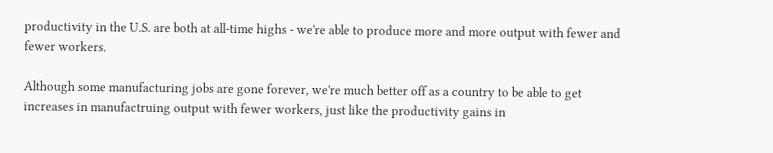productivity in the U.S. are both at all-time highs - we're able to produce more and more output with fewer and fewer workers.

Although some manufacturing jobs are gone forever, we're much better off as a country to be able to get increases in manufactruing output with fewer workers, just like the productivity gains in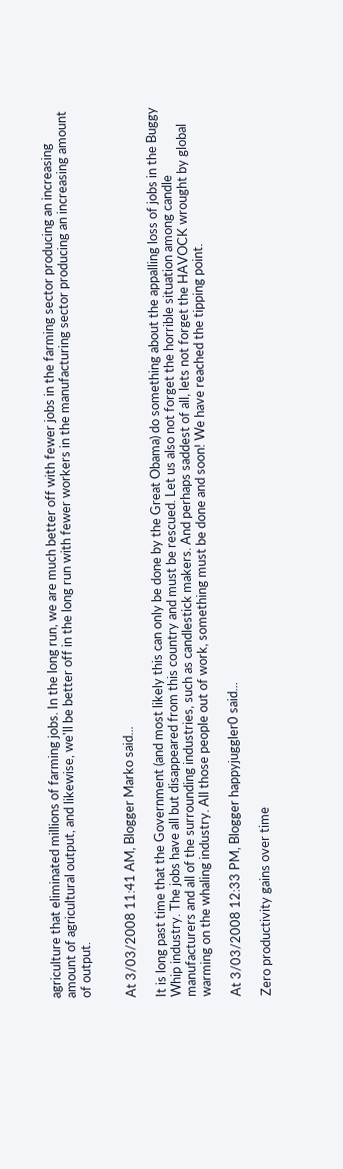agriculture that eliminated millions of farming jobs. In the long run, we are much better off with fewer jobs in the farming sector producing an increasing amount of agricultural output, and likewise, we'll be better off in the long run with fewer workers in the manufacturing sector producing an increasing amount of output.


At 3/03/2008 11:41 AM, Blogger Marko said...

It is long past time that the Government (and most likely this can only be done by the Great Obama) do something about the appalling loss of jobs in the Buggy Whip industry. The jobs have all but disappeared from this country and must be rescued. Let us also not forget the horrible situation among candle manufacturers and all of the surrounding industries, such as candlestick makers. And perhaps saddest of all, lets not forget the HAVOCK wrought by global warming on the whaling industry. All those people out of work, something must be done and soon! We have reached the tipping point.

At 3/03/2008 12:33 PM, Blogger happyjuggler0 said...

Zero productivity gains over time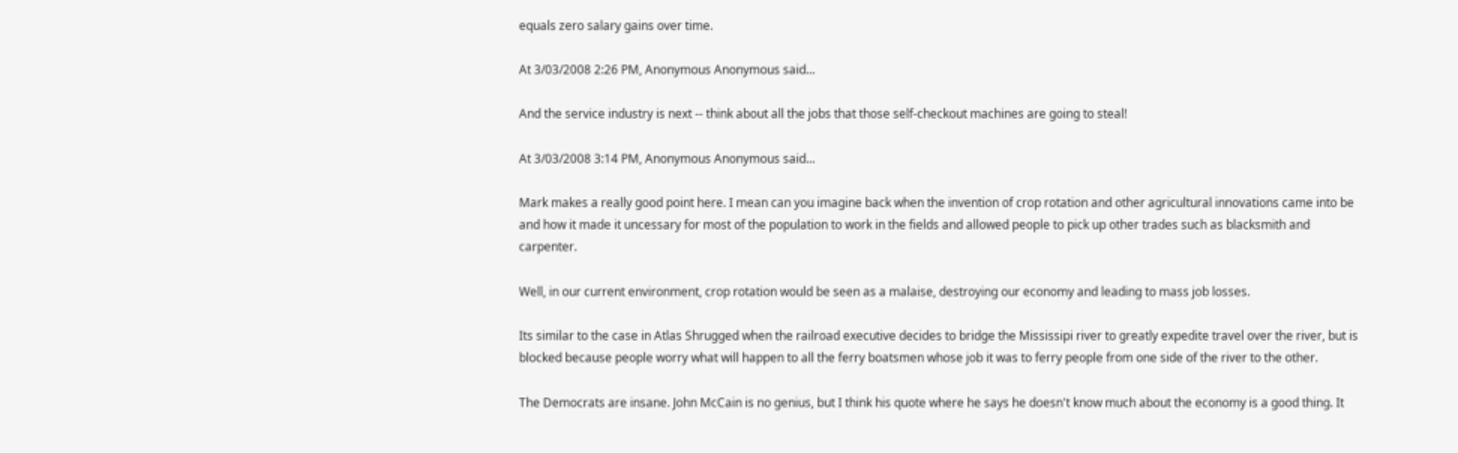equals zero salary gains over time.

At 3/03/2008 2:26 PM, Anonymous Anonymous said...

And the service industry is next -- think about all the jobs that those self-checkout machines are going to steal!

At 3/03/2008 3:14 PM, Anonymous Anonymous said...

Mark makes a really good point here. I mean can you imagine back when the invention of crop rotation and other agricultural innovations came into be and how it made it uncessary for most of the population to work in the fields and allowed people to pick up other trades such as blacksmith and carpenter.

Well, in our current environment, crop rotation would be seen as a malaise, destroying our economy and leading to mass job losses.

Its similar to the case in Atlas Shrugged when the railroad executive decides to bridge the Mississipi river to greatly expedite travel over the river, but is blocked because people worry what will happen to all the ferry boatsmen whose job it was to ferry people from one side of the river to the other.

The Democrats are insane. John McCain is no genius, but I think his quote where he says he doesn't know much about the economy is a good thing. It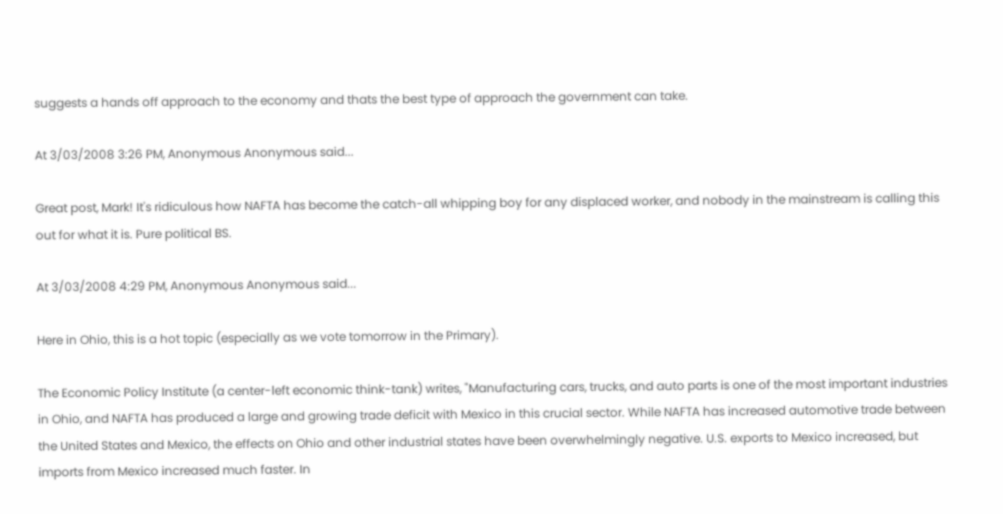suggests a hands off approach to the economy and thats the best type of approach the government can take.

At 3/03/2008 3:26 PM, Anonymous Anonymous said...

Great post, Mark! It's ridiculous how NAFTA has become the catch-all whipping boy for any displaced worker, and nobody in the mainstream is calling this out for what it is. Pure political BS.

At 3/03/2008 4:29 PM, Anonymous Anonymous said...

Here in Ohio, this is a hot topic (especially as we vote tomorrow in the Primary).

The Economic Policy Institute (a center-left economic think-tank) writes, "Manufacturing cars, trucks, and auto parts is one of the most important industries in Ohio, and NAFTA has produced a large and growing trade deficit with Mexico in this crucial sector. While NAFTA has increased automotive trade between the United States and Mexico, the effects on Ohio and other industrial states have been overwhelmingly negative. U.S. exports to Mexico increased, but imports from Mexico increased much faster. In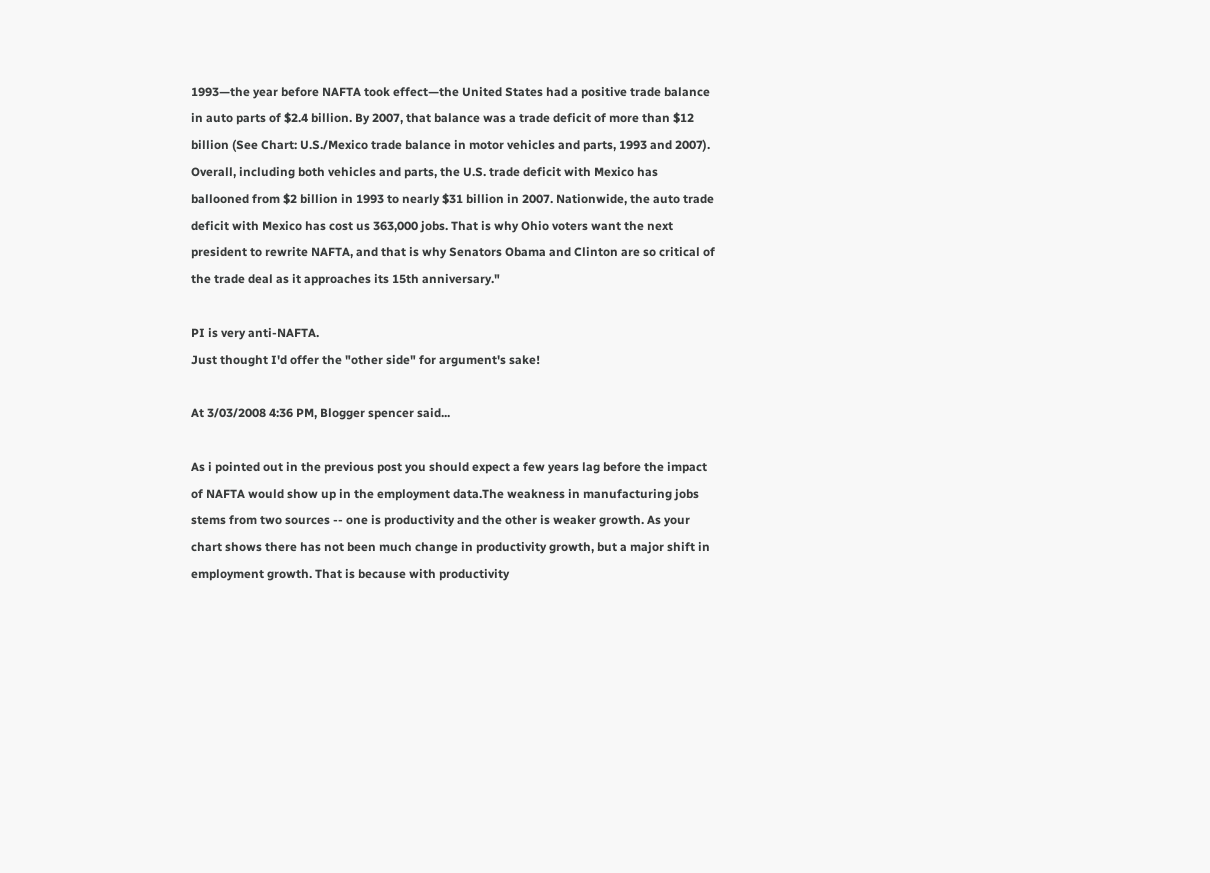1993—the year before NAFTA took effect—the United States had a positive trade balance in auto parts of $2.4 billion. By 2007, that balance was a trade deficit of more than $12 billion (See Chart: U.S./Mexico trade balance in motor vehicles and parts, 1993 and 2007). Overall, including both vehicles and parts, the U.S. trade deficit with Mexico has ballooned from $2 billion in 1993 to nearly $31 billion in 2007. Nationwide, the auto trade deficit with Mexico has cost us 363,000 jobs. That is why Ohio voters want the next president to rewrite NAFTA, and that is why Senators Obama and Clinton are so critical of the trade deal as it approaches its 15th anniversary."

PI is very anti-NAFTA.
Just thought I'd offer the "other side" for argument's sake!

At 3/03/2008 4:36 PM, Blogger spencer said...

As i pointed out in the previous post you should expect a few years lag before the impact of NAFTA would show up in the employment data.The weakness in manufacturing jobs stems from two sources -- one is productivity and the other is weaker growth. As your chart shows there has not been much change in productivity growth, but a major shift in employment growth. That is because with productivity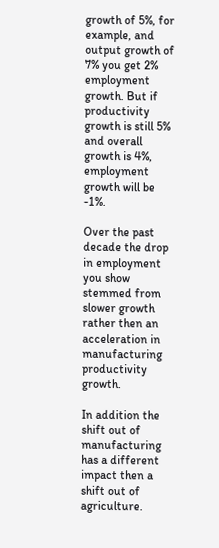growth of 5%, for example, and output growth of 7% you get 2% employment growth. But if productivity growth is still 5% and overall growth is 4%, employment growth will be -1%.

Over the past decade the drop in employment you show stemmed from slower growth rather then an acceleration in manufacturing productivity growth.

In addition the shift out of manufacturing has a different impact then a shift out of agriculture.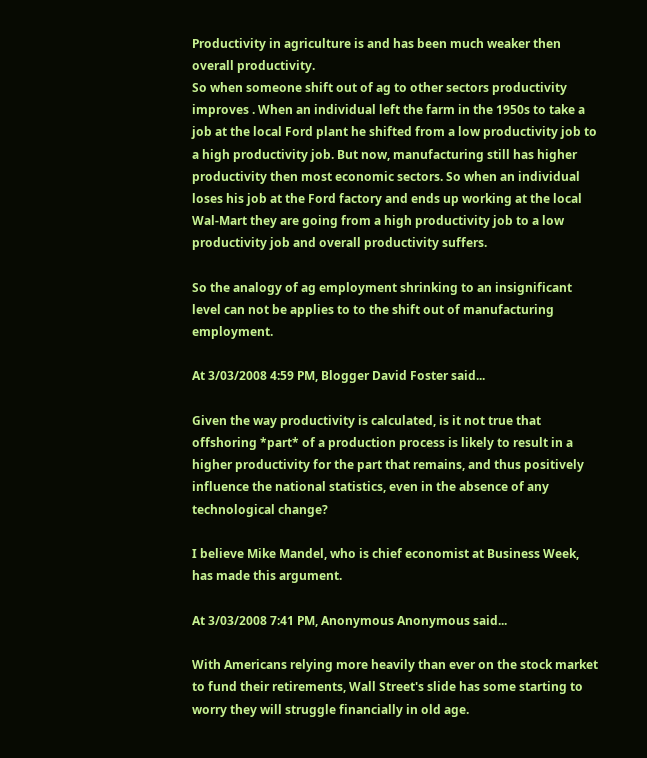Productivity in agriculture is and has been much weaker then overall productivity.
So when someone shift out of ag to other sectors productivity improves . When an individual left the farm in the 1950s to take a job at the local Ford plant he shifted from a low productivity job to a high productivity job. But now, manufacturing still has higher productivity then most economic sectors. So when an individual loses his job at the Ford factory and ends up working at the local Wal-Mart they are going from a high productivity job to a low productivity job and overall productivity suffers.

So the analogy of ag employment shrinking to an insignificant level can not be applies to to the shift out of manufacturing employment.

At 3/03/2008 4:59 PM, Blogger David Foster said...

Given the way productivity is calculated, is it not true that offshoring *part* of a production process is likely to result in a higher productivity for the part that remains, and thus positively influence the national statistics, even in the absence of any technological change?

I believe Mike Mandel, who is chief economist at Business Week, has made this argument.

At 3/03/2008 7:41 PM, Anonymous Anonymous said...

With Americans relying more heavily than ever on the stock market to fund their retirements, Wall Street's slide has some starting to worry they will struggle financially in old age.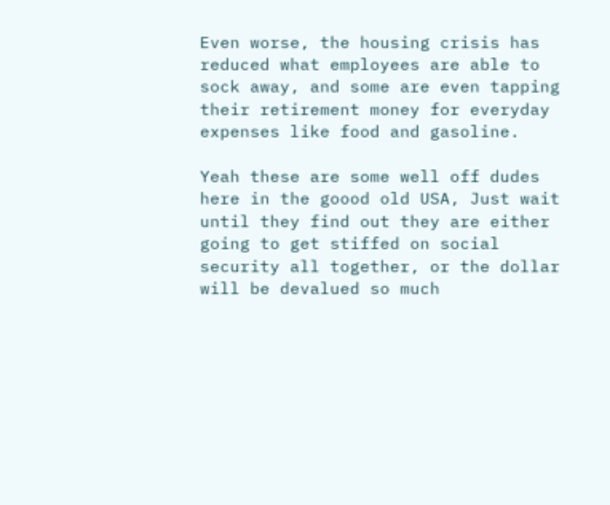Even worse, the housing crisis has reduced what employees are able to sock away, and some are even tapping their retirement money for everyday expenses like food and gasoline.

Yeah these are some well off dudes here in the goood old USA, Just wait until they find out they are either going to get stiffed on social security all together, or the dollar will be devalued so much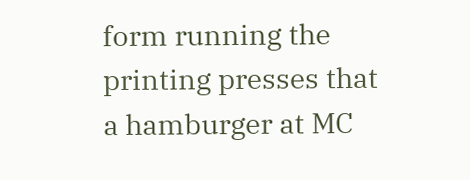form running the printing presses that a hamburger at MC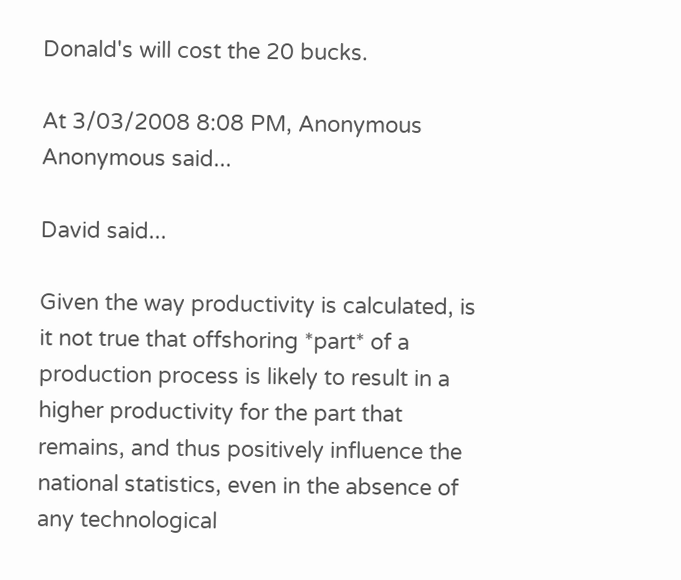Donald's will cost the 20 bucks.

At 3/03/2008 8:08 PM, Anonymous Anonymous said...

David said...

Given the way productivity is calculated, is it not true that offshoring *part* of a production process is likely to result in a higher productivity for the part that remains, and thus positively influence the national statistics, even in the absence of any technological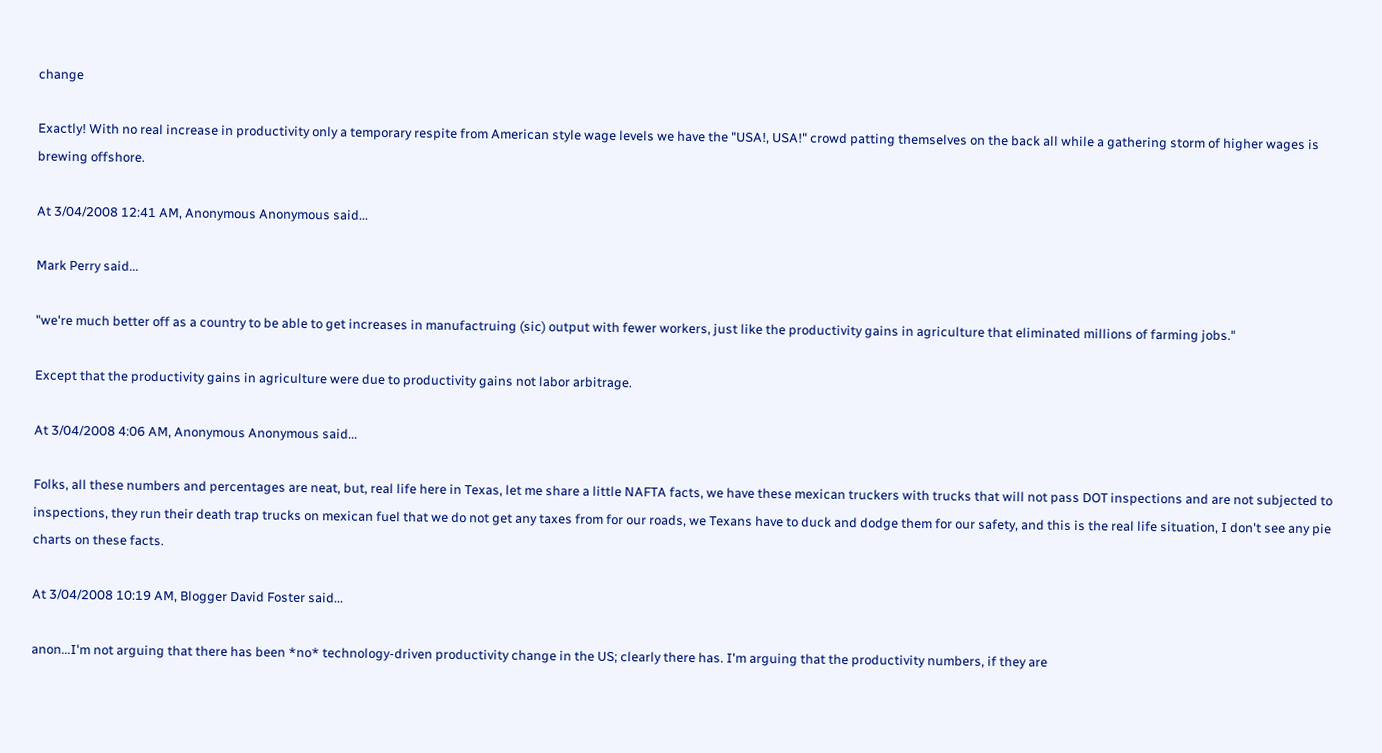change

Exactly! With no real increase in productivity only a temporary respite from American style wage levels we have the "USA!, USA!" crowd patting themselves on the back all while a gathering storm of higher wages is brewing offshore.

At 3/04/2008 12:41 AM, Anonymous Anonymous said...

Mark Perry said...

"we're much better off as a country to be able to get increases in manufactruing (sic) output with fewer workers, just like the productivity gains in agriculture that eliminated millions of farming jobs."

Except that the productivity gains in agriculture were due to productivity gains not labor arbitrage.

At 3/04/2008 4:06 AM, Anonymous Anonymous said...

Folks, all these numbers and percentages are neat, but, real life here in Texas, let me share a little NAFTA facts, we have these mexican truckers with trucks that will not pass DOT inspections and are not subjected to inspections, they run their death trap trucks on mexican fuel that we do not get any taxes from for our roads, we Texans have to duck and dodge them for our safety, and this is the real life situation, I don't see any pie charts on these facts.

At 3/04/2008 10:19 AM, Blogger David Foster said...

anon...I'm not arguing that there has been *no* technology-driven productivity change in the US; clearly there has. I'm arguing that the productivity numbers, if they are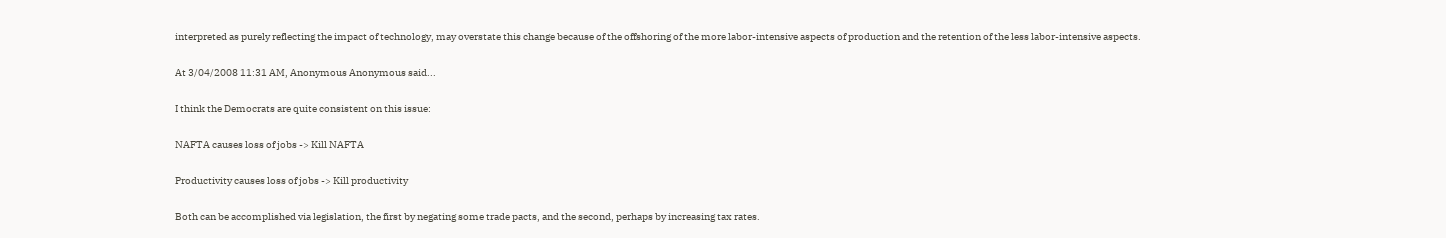interpreted as purely reflecting the impact of technology, may overstate this change because of the offshoring of the more labor-intensive aspects of production and the retention of the less labor-intensive aspects.

At 3/04/2008 11:31 AM, Anonymous Anonymous said...

I think the Democrats are quite consistent on this issue:

NAFTA causes loss of jobs -> Kill NAFTA

Productivity causes loss of jobs -> Kill productivity

Both can be accomplished via legislation, the first by negating some trade pacts, and the second, perhaps by increasing tax rates.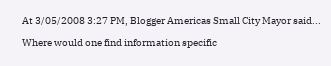At 3/05/2008 3:27 PM, Blogger Americas Small City Mayor said...

Where would one find information specific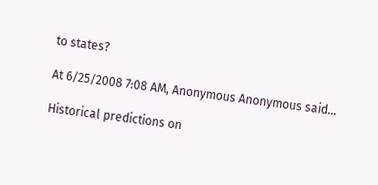to states?

At 6/25/2008 7:08 AM, Anonymous Anonymous said...

Historical predictions on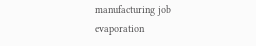manufacturing job evaporation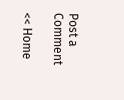Post a Comment

<< Home